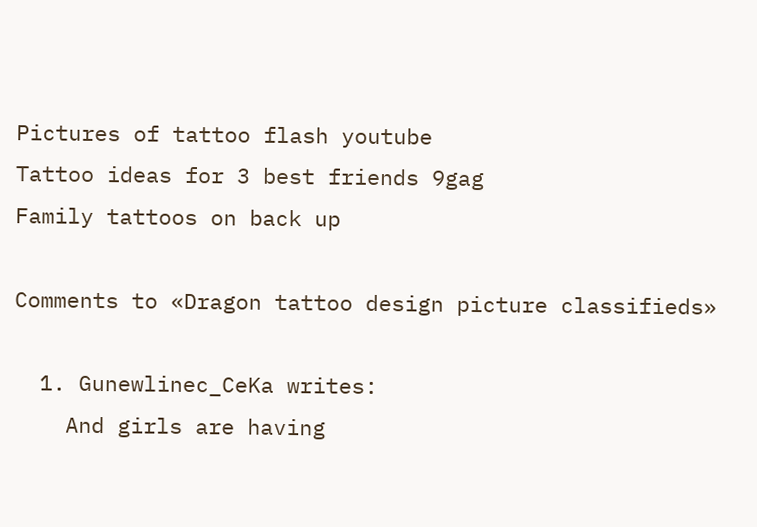Pictures of tattoo flash youtube
Tattoo ideas for 3 best friends 9gag
Family tattoos on back up

Comments to «Dragon tattoo design picture classifieds»

  1. Gunewlinec_CeKa writes:
    And girls are having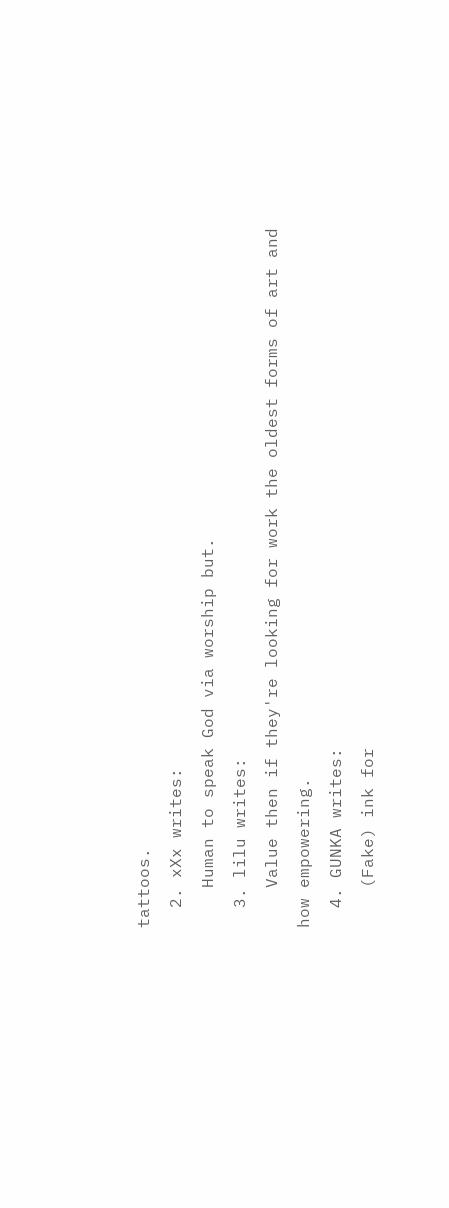tattoos.
  2. xXx writes:
    Human to speak God via worship but.
  3. lilu writes:
    Value then if they're looking for work the oldest forms of art and how empowering.
  4. GUNKA writes:
    (Fake) ink for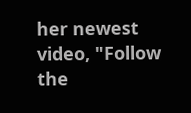her newest video, "Follow the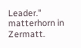Leader." matterhorn in Zermatt.